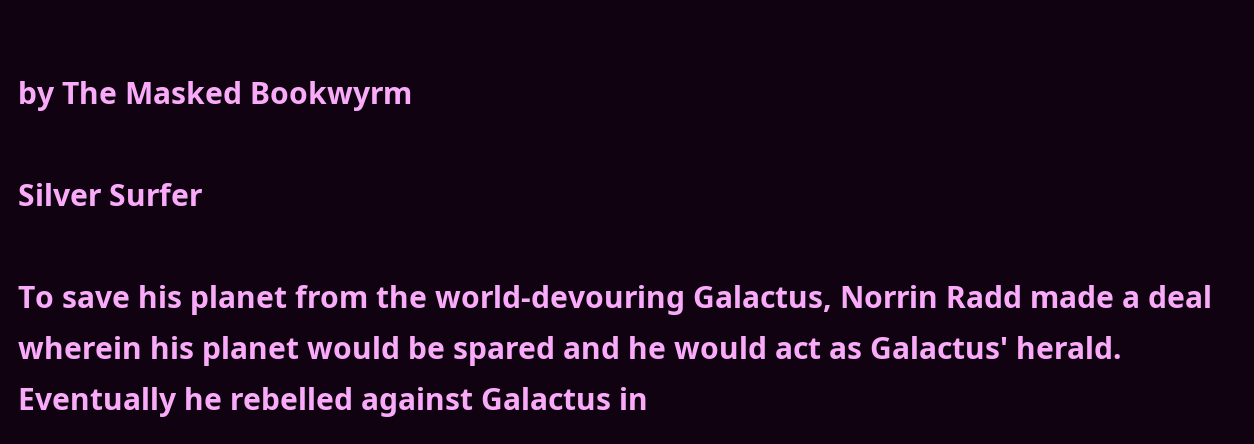by The Masked Bookwyrm

Silver Surfer

To save his planet from the world-devouring Galactus, Norrin Radd made a deal wherein his planet would be spared and he would act as Galactus' herald. Eventually he rebelled against Galactus in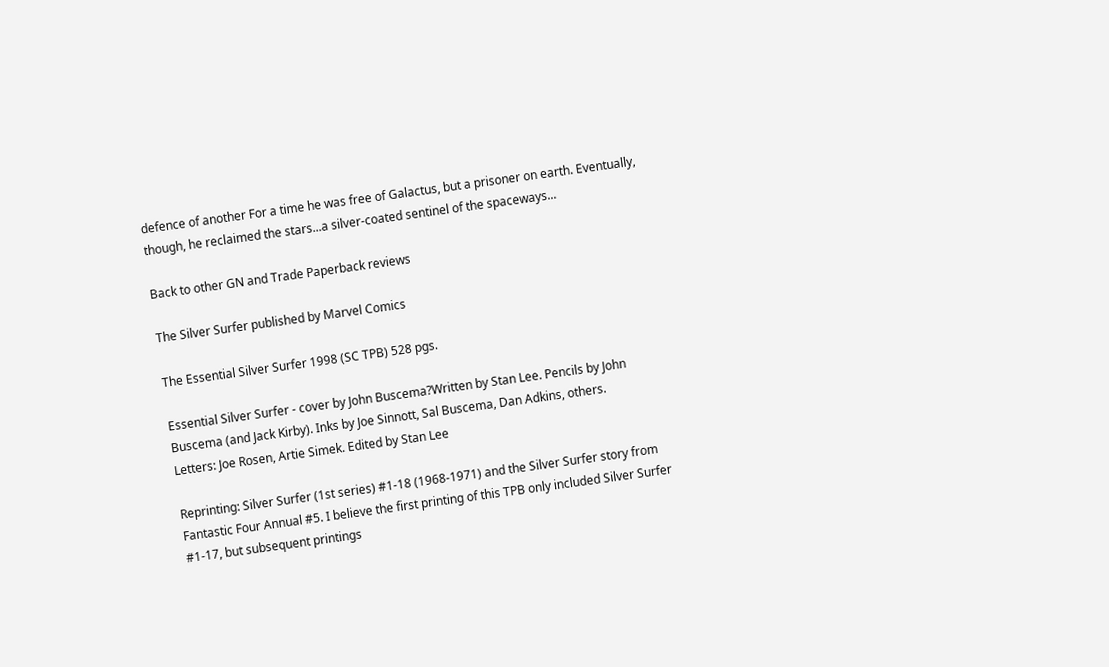defence of another For a time he was free of Galactus, but a prisoner on earth. Eventually, though, he reclaimed the stars...a silver-coated sentinel of the spaceways...

Back to other GN and Trade Paperback reviews

The Silver Surfer published by Marvel Comics

The Essential Silver Surfer 1998 (SC TPB) 528 pgs.

Essential Silver Surfer - cover by John Buscema?Written by Stan Lee. Pencils by John Buscema (and Jack Kirby). Inks by Joe Sinnott, Sal Buscema, Dan Adkins, others.
Letters: Joe Rosen, Artie Simek. Edited by Stan Lee

Reprinting: Silver Surfer (1st series) #1-18 (1968-1971) and the Silver Surfer story from Fantastic Four Annual #5. I believe the first printing of this TPB only included Silver Surfer #1-17, but subsequent printings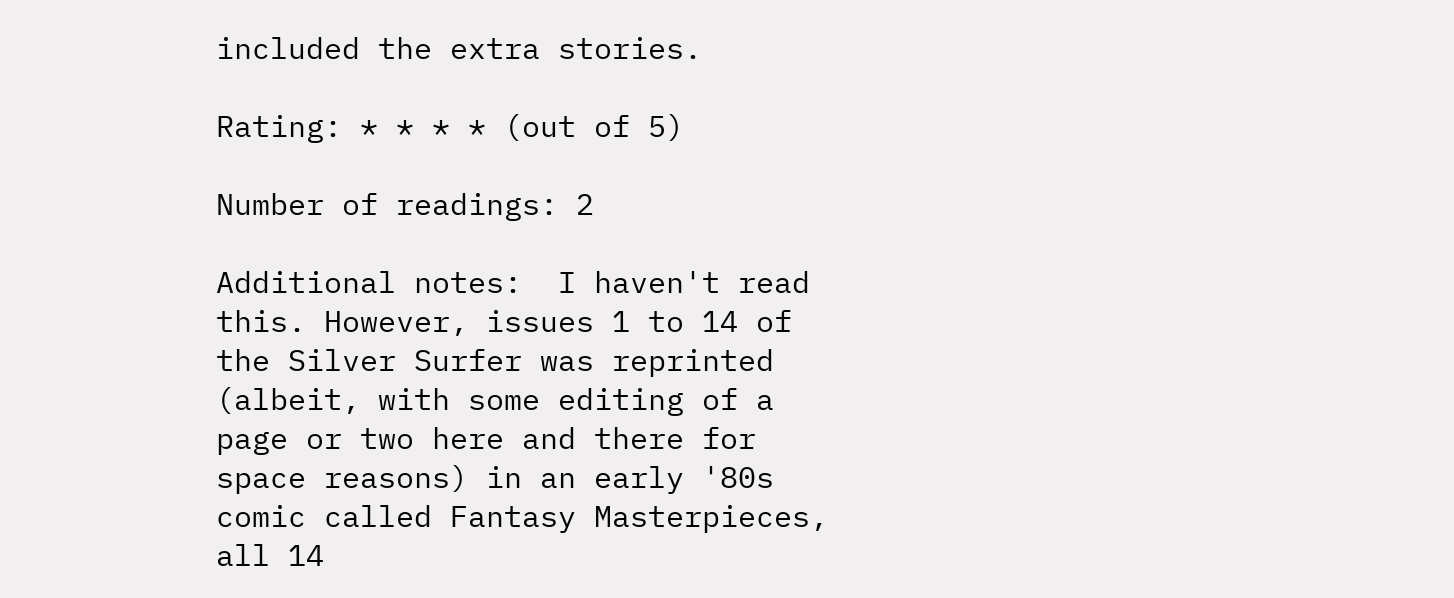included the extra stories.

Rating: * * * * (out of 5)

Number of readings: 2

Additional notes:  I haven't read this. However, issues 1 to 14 of the Silver Surfer was reprinted (albeit, with some editing of a page or two here and there for space reasons) in an early '80s comic called Fantasy Masterpieces, all 14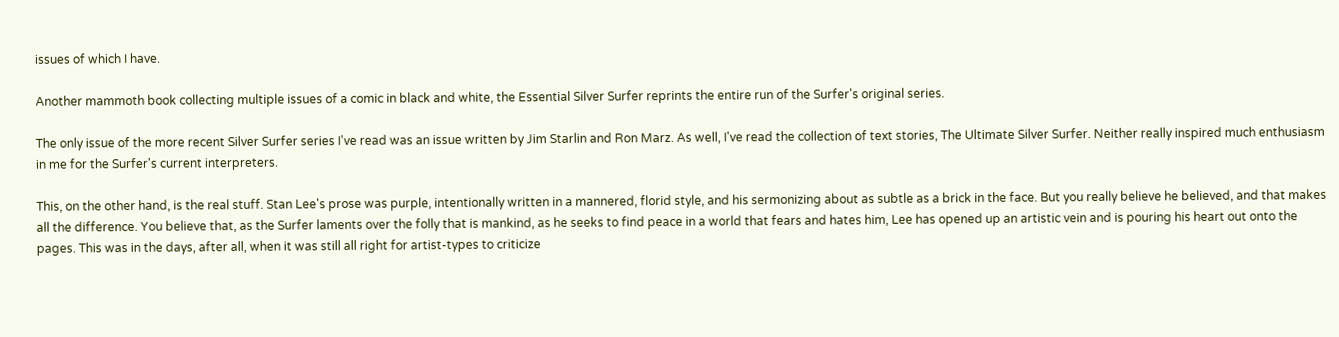issues of which I have.

Another mammoth book collecting multiple issues of a comic in black and white, the Essential Silver Surfer reprints the entire run of the Surfer's original series.

The only issue of the more recent Silver Surfer series I've read was an issue written by Jim Starlin and Ron Marz. As well, I've read the collection of text stories, The Ultimate Silver Surfer. Neither really inspired much enthusiasm in me for the Surfer's current interpreters.

This, on the other hand, is the real stuff. Stan Lee's prose was purple, intentionally written in a mannered, florid style, and his sermonizing about as subtle as a brick in the face. But you really believe he believed, and that makes all the difference. You believe that, as the Surfer laments over the folly that is mankind, as he seeks to find peace in a world that fears and hates him, Lee has opened up an artistic vein and is pouring his heart out onto the pages. This was in the days, after all, when it was still all right for artist-types to criticize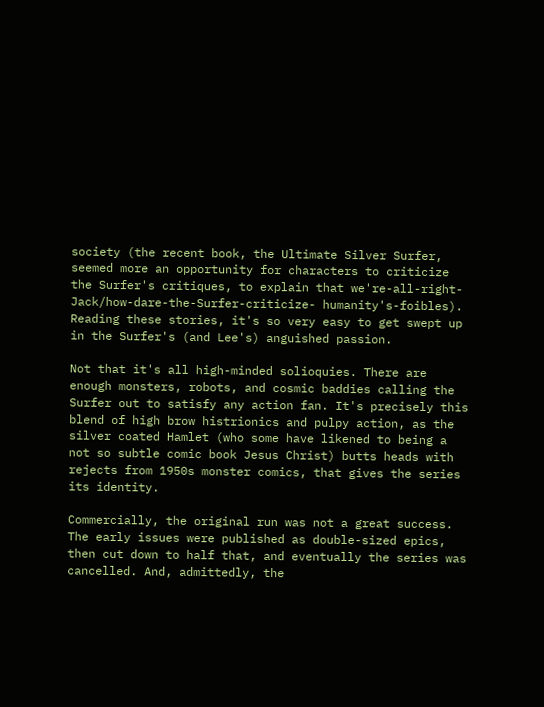society (the recent book, the Ultimate Silver Surfer, seemed more an opportunity for characters to criticize the Surfer's critiques, to explain that we're-all-right-Jack/how-dare-the-Surfer-criticize- humanity's-foibles). Reading these stories, it's so very easy to get swept up in the Surfer's (and Lee's) anguished passion.

Not that it's all high-minded solioquies. There are enough monsters, robots, and cosmic baddies calling the Surfer out to satisfy any action fan. It's precisely this blend of high brow histrionics and pulpy action, as the silver coated Hamlet (who some have likened to being a not so subtle comic book Jesus Christ) butts heads with rejects from 1950s monster comics, that gives the series its identity.

Commercially, the original run was not a great success. The early issues were published as double-sized epics, then cut down to half that, and eventually the series was cancelled. And, admittedly, the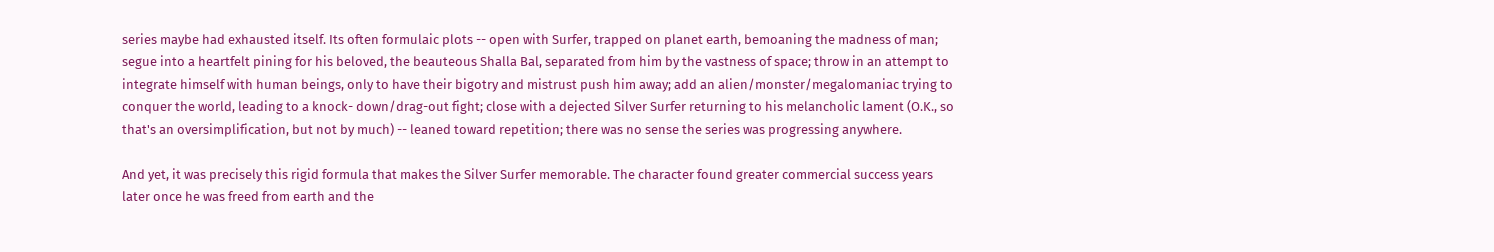series maybe had exhausted itself. Its often formulaic plots -- open with Surfer, trapped on planet earth, bemoaning the madness of man; segue into a heartfelt pining for his beloved, the beauteous Shalla Bal, separated from him by the vastness of space; throw in an attempt to integrate himself with human beings, only to have their bigotry and mistrust push him away; add an alien/monster/megalomaniac trying to conquer the world, leading to a knock- down/drag-out fight; close with a dejected Silver Surfer returning to his melancholic lament (O.K., so that's an oversimplification, but not by much) -- leaned toward repetition; there was no sense the series was progressing anywhere.

And yet, it was precisely this rigid formula that makes the Silver Surfer memorable. The character found greater commercial success years later once he was freed from earth and the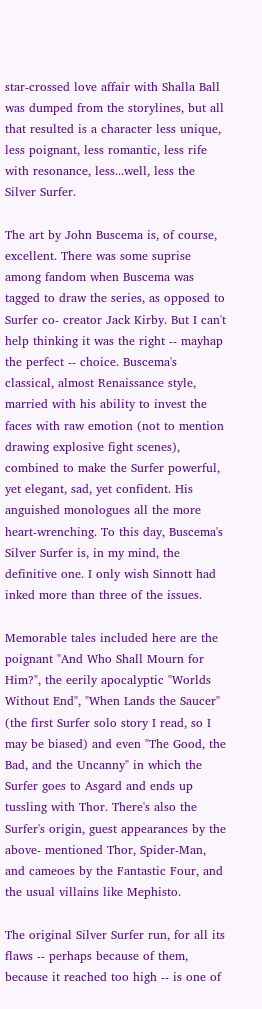star-crossed love affair with Shalla Ball was dumped from the storylines, but all that resulted is a character less unique, less poignant, less romantic, less rife with resonance, less...well, less the Silver Surfer.

The art by John Buscema is, of course, excellent. There was some suprise among fandom when Buscema was tagged to draw the series, as opposed to Surfer co- creator Jack Kirby. But I can't help thinking it was the right -- mayhap the perfect -- choice. Buscema's classical, almost Renaissance style, married with his ability to invest the faces with raw emotion (not to mention drawing explosive fight scenes), combined to make the Surfer powerful, yet elegant, sad, yet confident. His anguished monologues all the more heart-wrenching. To this day, Buscema's Silver Surfer is, in my mind, the definitive one. I only wish Sinnott had inked more than three of the issues.

Memorable tales included here are the poignant "And Who Shall Mourn for Him?", the eerily apocalyptic "Worlds Without End", "When Lands the Saucer" (the first Surfer solo story I read, so I may be biased) and even "The Good, the Bad, and the Uncanny" in which the Surfer goes to Asgard and ends up tussling with Thor. There's also the Surfer's origin, guest appearances by the above- mentioned Thor, Spider-Man, and cameoes by the Fantastic Four, and the usual villains like Mephisto.

The original Silver Surfer run, for all its flaws -- perhaps because of them, because it reached too high -- is one of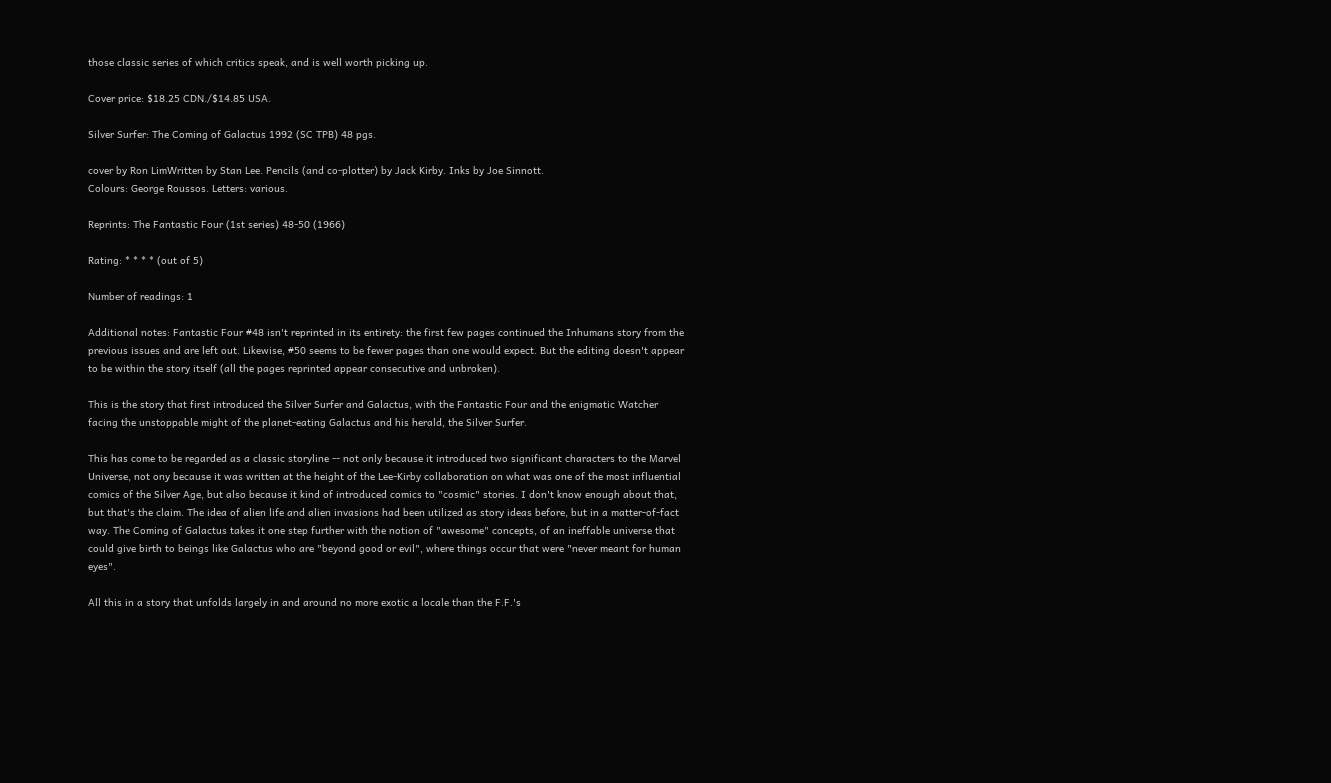those classic series of which critics speak, and is well worth picking up.

Cover price: $18.25 CDN./$14.85 USA.

Silver Surfer: The Coming of Galactus 1992 (SC TPB) 48 pgs.

cover by Ron LimWritten by Stan Lee. Pencils (and co-plotter) by Jack Kirby. Inks by Joe Sinnott.
Colours: George Roussos. Letters: various.

Reprints: The Fantastic Four (1st series) 48-50 (1966)

Rating: * * * * (out of 5)

Number of readings: 1

Additional notes: Fantastic Four #48 isn't reprinted in its entirety: the first few pages continued the Inhumans story from the previous issues and are left out. Likewise, #50 seems to be fewer pages than one would expect. But the editing doesn't appear to be within the story itself (all the pages reprinted appear consecutive and unbroken).

This is the story that first introduced the Silver Surfer and Galactus, with the Fantastic Four and the enigmatic Watcher facing the unstoppable might of the planet-eating Galactus and his herald, the Silver Surfer.

This has come to be regarded as a classic storyline -- not only because it introduced two significant characters to the Marvel Universe, not ony because it was written at the height of the Lee-Kirby collaboration on what was one of the most influential comics of the Silver Age, but also because it kind of introduced comics to "cosmic" stories. I don't know enough about that, but that's the claim. The idea of alien life and alien invasions had been utilized as story ideas before, but in a matter-of-fact way. The Coming of Galactus takes it one step further with the notion of "awesome" concepts, of an ineffable universe that could give birth to beings like Galactus who are "beyond good or evil", where things occur that were "never meant for human eyes".

All this in a story that unfolds largely in and around no more exotic a locale than the F.F.'s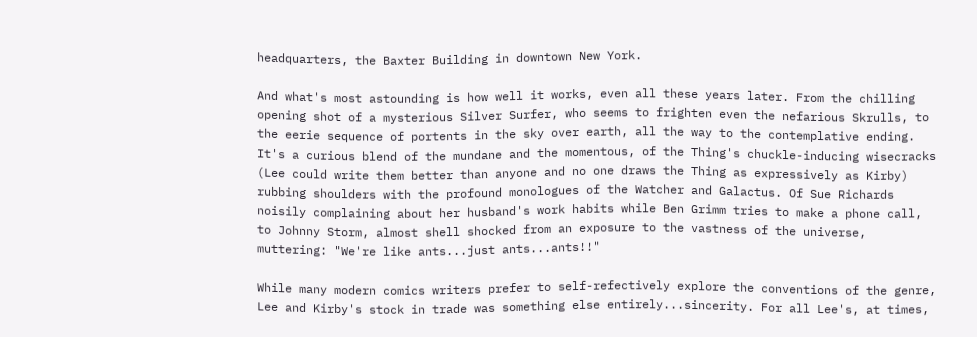headquarters, the Baxter Building in downtown New York.

And what's most astounding is how well it works, even all these years later. From the chilling opening shot of a mysterious Silver Surfer, who seems to frighten even the nefarious Skrulls, to the eerie sequence of portents in the sky over earth, all the way to the contemplative ending. It's a curious blend of the mundane and the momentous, of the Thing's chuckle-inducing wisecracks (Lee could write them better than anyone and no one draws the Thing as expressively as Kirby) rubbing shoulders with the profound monologues of the Watcher and Galactus. Of Sue Richards noisily complaining about her husband's work habits while Ben Grimm tries to make a phone call, to Johnny Storm, almost shell shocked from an exposure to the vastness of the universe, muttering: "We're like ants...just ants...ants!!"

While many modern comics writers prefer to self-refectively explore the conventions of the genre, Lee and Kirby's stock in trade was something else entirely...sincerity. For all Lee's, at times,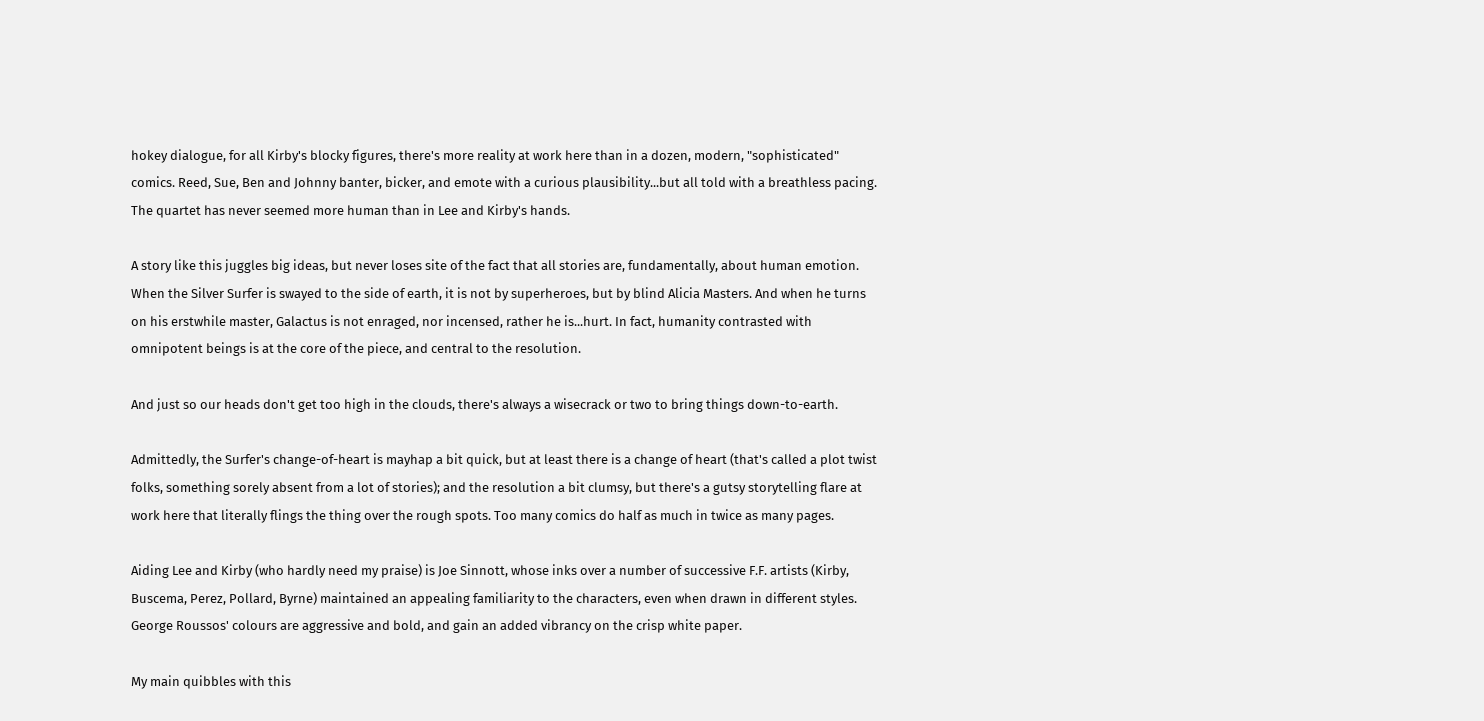hokey dialogue, for all Kirby's blocky figures, there's more reality at work here than in a dozen, modern, "sophisticated" comics. Reed, Sue, Ben and Johnny banter, bicker, and emote with a curious plausibility...but all told with a breathless pacing. The quartet has never seemed more human than in Lee and Kirby's hands.

A story like this juggles big ideas, but never loses site of the fact that all stories are, fundamentally, about human emotion. When the Silver Surfer is swayed to the side of earth, it is not by superheroes, but by blind Alicia Masters. And when he turns on his erstwhile master, Galactus is not enraged, nor incensed, rather he is...hurt. In fact, humanity contrasted with omnipotent beings is at the core of the piece, and central to the resolution.

And just so our heads don't get too high in the clouds, there's always a wisecrack or two to bring things down-to-earth.

Admittedly, the Surfer's change-of-heart is mayhap a bit quick, but at least there is a change of heart (that's called a plot twist folks, something sorely absent from a lot of stories); and the resolution a bit clumsy, but there's a gutsy storytelling flare at work here that literally flings the thing over the rough spots. Too many comics do half as much in twice as many pages.

Aiding Lee and Kirby (who hardly need my praise) is Joe Sinnott, whose inks over a number of successive F.F. artists (Kirby, Buscema, Perez, Pollard, Byrne) maintained an appealing familiarity to the characters, even when drawn in different styles. George Roussos' colours are aggressive and bold, and gain an added vibrancy on the crisp white paper.

My main quibbles with this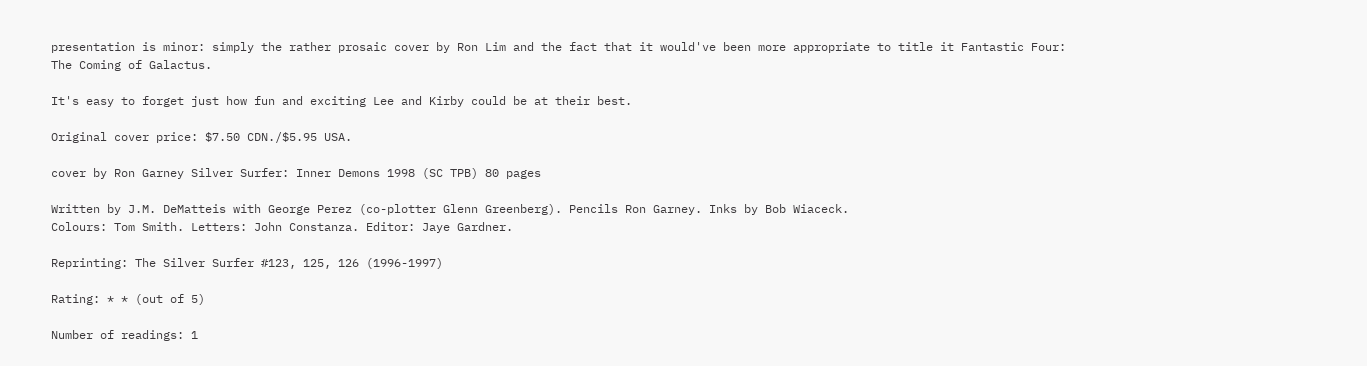presentation is minor: simply the rather prosaic cover by Ron Lim and the fact that it would've been more appropriate to title it Fantastic Four: The Coming of Galactus.

It's easy to forget just how fun and exciting Lee and Kirby could be at their best.

Original cover price: $7.50 CDN./$5.95 USA.

cover by Ron Garney Silver Surfer: Inner Demons 1998 (SC TPB) 80 pages

Written by J.M. DeMatteis with George Perez (co-plotter Glenn Greenberg). Pencils Ron Garney. Inks by Bob Wiaceck.
Colours: Tom Smith. Letters: John Constanza. Editor: Jaye Gardner.

Reprinting: The Silver Surfer #123, 125, 126 (1996-1997)

Rating: * * (out of 5)

Number of readings: 1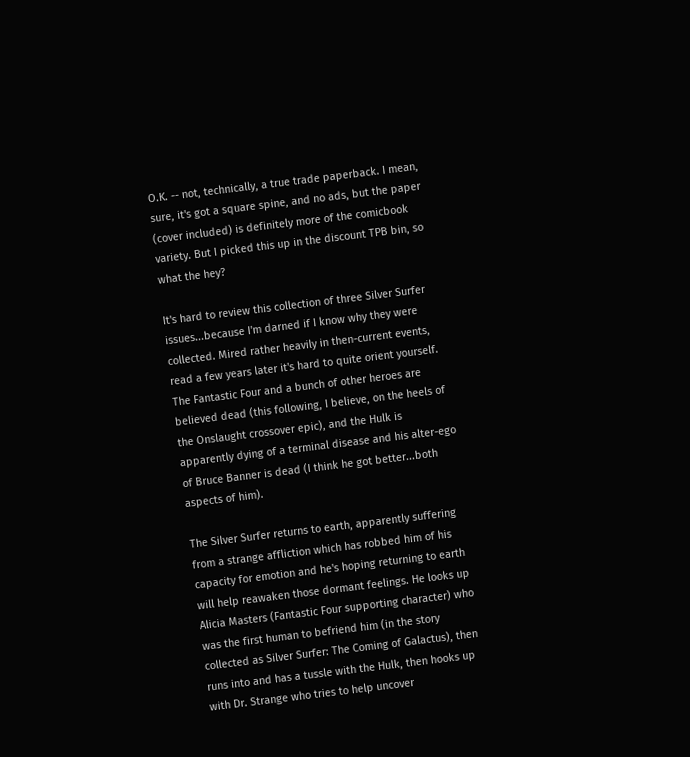O.K. -- not, technically, a true trade paperback. I mean, sure, it's got a square spine, and no ads, but the paper (cover included) is definitely more of the comicbook variety. But I picked this up in the discount TPB bin, so what the hey?

It's hard to review this collection of three Silver Surfer issues...because I'm darned if I know why they were collected. Mired rather heavily in then-current events, read a few years later it's hard to quite orient yourself. The Fantastic Four and a bunch of other heroes are believed dead (this following, I believe, on the heels of the Onslaught crossover epic), and the Hulk is apparently dying of a terminal disease and his alter-ego of Bruce Banner is dead (I think he got better...both aspects of him).

The Silver Surfer returns to earth, apparently suffering from a strange affliction which has robbed him of his capacity for emotion and he's hoping returning to earth will help reawaken those dormant feelings. He looks up Alicia Masters (Fantastic Four supporting character) who was the first human to befriend him (in the story collected as Silver Surfer: The Coming of Galactus), then runs into and has a tussle with the Hulk, then hooks up with Dr. Strange who tries to help uncover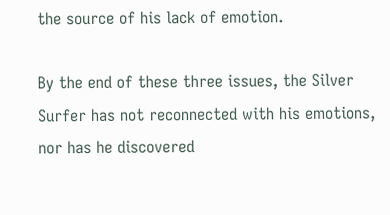the source of his lack of emotion.

By the end of these three issues, the Silver Surfer has not reconnected with his emotions, nor has he discovered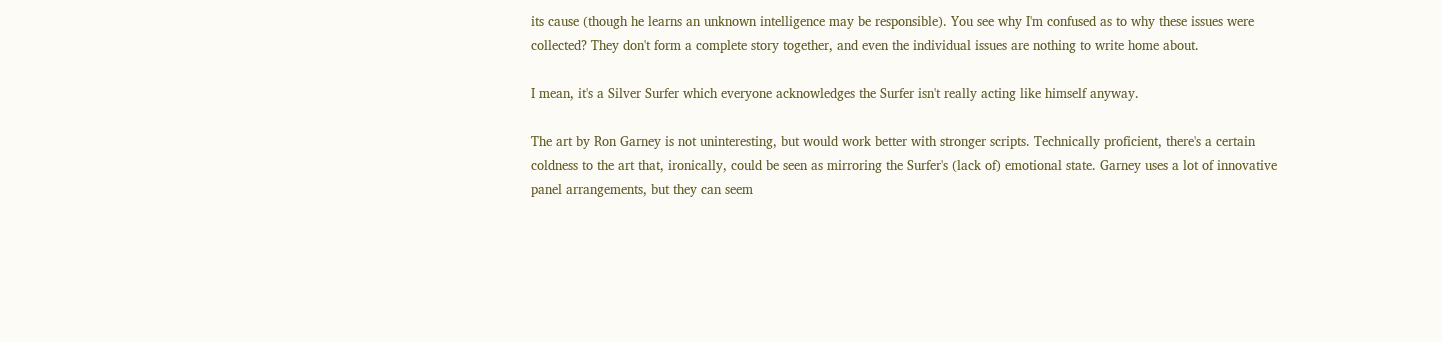its cause (though he learns an unknown intelligence may be responsible). You see why I'm confused as to why these issues were collected? They don't form a complete story together, and even the individual issues are nothing to write home about.

I mean, it's a Silver Surfer which everyone acknowledges the Surfer isn't really acting like himself anyway.

The art by Ron Garney is not uninteresting, but would work better with stronger scripts. Technically proficient, there's a certain coldness to the art that, ironically, could be seen as mirroring the Surfer's (lack of) emotional state. Garney uses a lot of innovative panel arrangements, but they can seem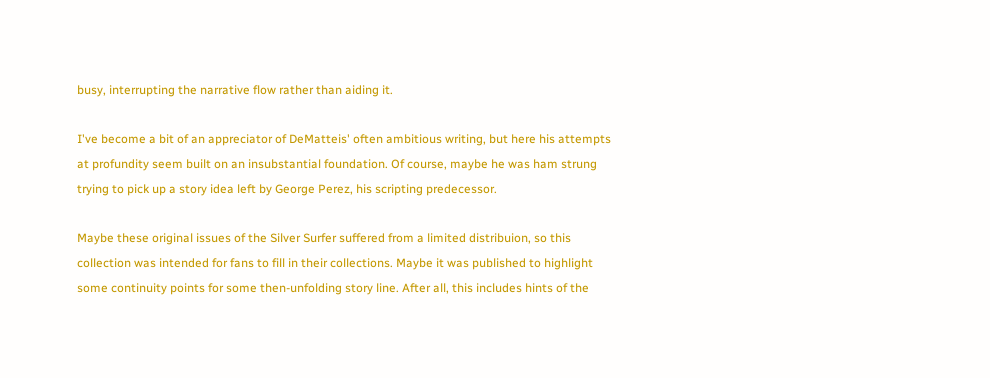busy, interrupting the narrative flow rather than aiding it.

I've become a bit of an appreciator of DeMatteis' often ambitious writing, but here his attempts at profundity seem built on an insubstantial foundation. Of course, maybe he was ham strung trying to pick up a story idea left by George Perez, his scripting predecessor.

Maybe these original issues of the Silver Surfer suffered from a limited distribuion, so this collection was intended for fans to fill in their collections. Maybe it was published to highlight some continuity points for some then-unfolding story line. After all, this includes hints of the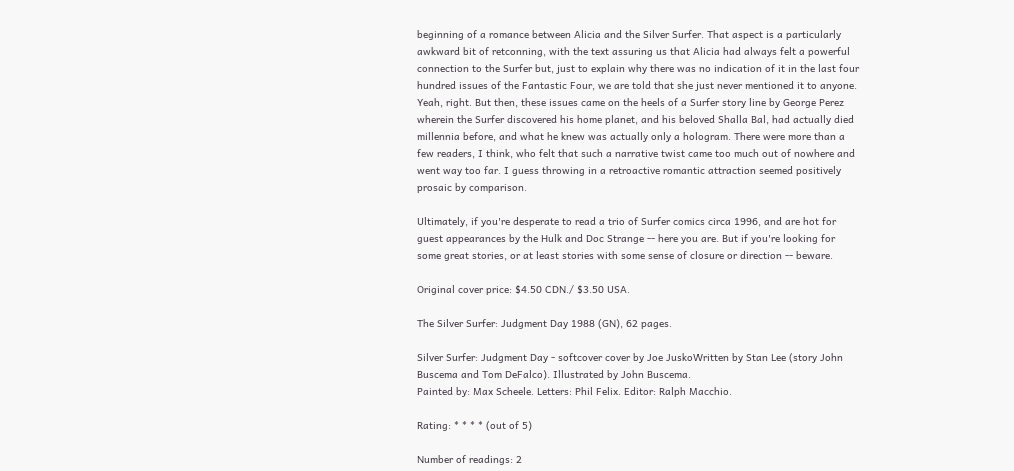beginning of a romance between Alicia and the Silver Surfer. That aspect is a particularly awkward bit of retconning, with the text assuring us that Alicia had always felt a powerful connection to the Surfer but, just to explain why there was no indication of it in the last four hundred issues of the Fantastic Four, we are told that she just never mentioned it to anyone. Yeah, right. But then, these issues came on the heels of a Surfer story line by George Perez wherein the Surfer discovered his home planet, and his beloved Shalla Bal, had actually died millennia before, and what he knew was actually only a hologram. There were more than a few readers, I think, who felt that such a narrative twist came too much out of nowhere and went way too far. I guess throwing in a retroactive romantic attraction seemed positively prosaic by comparison.

Ultimately, if you're desperate to read a trio of Surfer comics circa 1996, and are hot for guest appearances by the Hulk and Doc Strange -- here you are. But if you're looking for some great stories, or at least stories with some sense of closure or direction -- beware.

Original cover price: $4.50 CDN./ $3.50 USA.

The Silver Surfer: Judgment Day 1988 (GN), 62 pages.

Silver Surfer: Judgment Day - softcover cover by Joe JuskoWritten by Stan Lee (story John Buscema and Tom DeFalco). Illustrated by John Buscema.
Painted by: Max Scheele. Letters: Phil Felix. Editor: Ralph Macchio.

Rating: * * * * (out of 5)

Number of readings: 2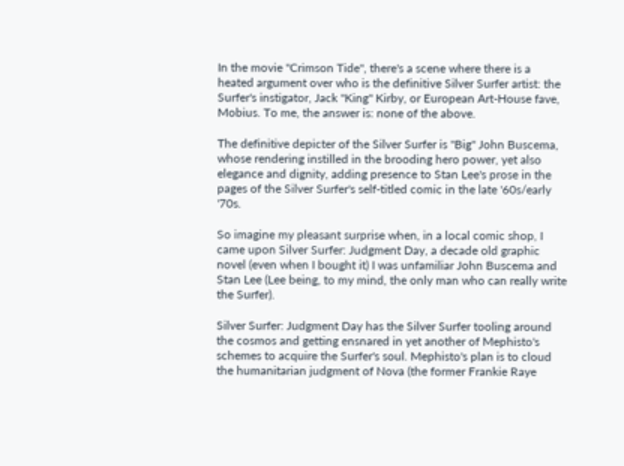In the movie "Crimson Tide", there's a scene where there is a heated argument over who is the definitive Silver Surfer artist: the Surfer's instigator, Jack "King" Kirby, or European Art-House fave, Mobius. To me, the answer is: none of the above.

The definitive depicter of the Silver Surfer is "Big" John Buscema, whose rendering instilled in the brooding hero power, yet also elegance and dignity, adding presence to Stan Lee's prose in the pages of the Silver Surfer's self-titled comic in the late '60s/early '70s.

So imagine my pleasant surprise when, in a local comic shop, I came upon Silver Surfer: Judgment Day, a decade old graphic novel (even when I bought it) I was unfamiliar John Buscema and Stan Lee (Lee being, to my mind, the only man who can really write the Surfer).

Silver Surfer: Judgment Day has the Silver Surfer tooling around the cosmos and getting ensnared in yet another of Mephisto's schemes to acquire the Surfer's soul. Mephisto's plan is to cloud the humanitarian judgment of Nova (the former Frankie Raye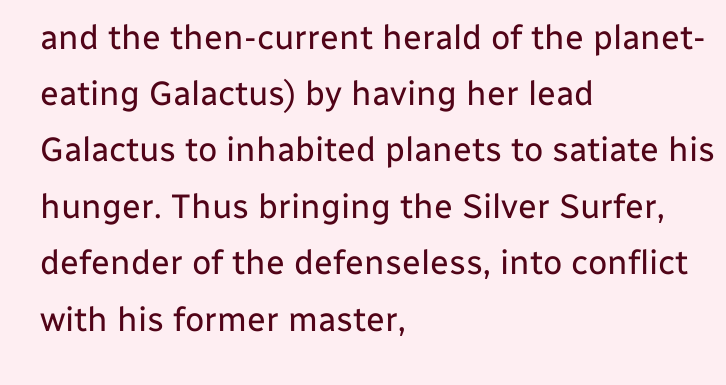and the then-current herald of the planet-eating Galactus) by having her lead Galactus to inhabited planets to satiate his hunger. Thus bringing the Silver Surfer, defender of the defenseless, into conflict with his former master,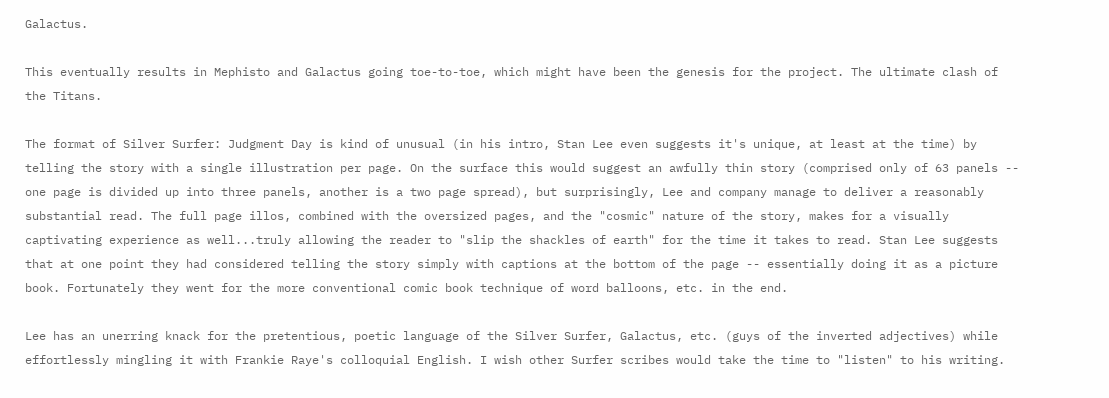Galactus.

This eventually results in Mephisto and Galactus going toe-to-toe, which might have been the genesis for the project. The ultimate clash of the Titans.

The format of Silver Surfer: Judgment Day is kind of unusual (in his intro, Stan Lee even suggests it's unique, at least at the time) by telling the story with a single illustration per page. On the surface this would suggest an awfully thin story (comprised only of 63 panels -- one page is divided up into three panels, another is a two page spread), but surprisingly, Lee and company manage to deliver a reasonably substantial read. The full page illos, combined with the oversized pages, and the "cosmic" nature of the story, makes for a visually captivating experience as well...truly allowing the reader to "slip the shackles of earth" for the time it takes to read. Stan Lee suggests that at one point they had considered telling the story simply with captions at the bottom of the page -- essentially doing it as a picture book. Fortunately they went for the more conventional comic book technique of word balloons, etc. in the end.

Lee has an unerring knack for the pretentious, poetic language of the Silver Surfer, Galactus, etc. (guys of the inverted adjectives) while effortlessly mingling it with Frankie Raye's colloquial English. I wish other Surfer scribes would take the time to "listen" to his writing.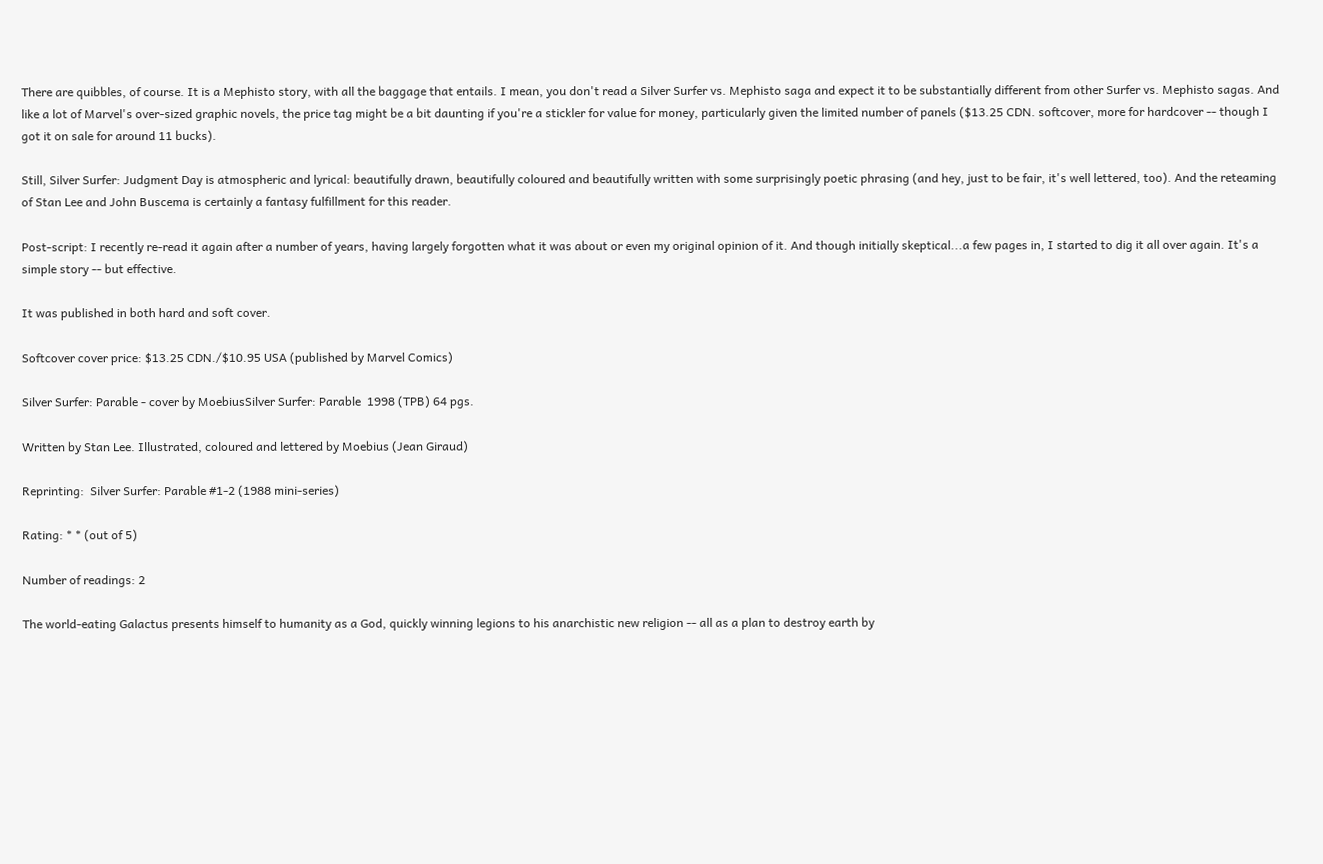There are quibbles, of course. It is a Mephisto story, with all the baggage that entails. I mean, you don't read a Silver Surfer vs. Mephisto saga and expect it to be substantially different from other Surfer vs. Mephisto sagas. And like a lot of Marvel's over-sized graphic novels, the price tag might be a bit daunting if you're a stickler for value for money, particularly given the limited number of panels ($13.25 CDN. softcover, more for hardcover -- though I got it on sale for around 11 bucks).

Still, Silver Surfer: Judgment Day is atmospheric and lyrical: beautifully drawn, beautifully coloured and beautifully written with some surprisingly poetic phrasing (and hey, just to be fair, it's well lettered, too). And the reteaming of Stan Lee and John Buscema is certainly a fantasy fulfillment for this reader.

Post-script: I recently re-read it again after a number of years, having largely forgotten what it was about or even my original opinion of it. And though initially skeptical...a few pages in, I started to dig it all over again. It's a simple story -- but effective.

It was published in both hard and soft cover.

Softcover cover price: $13.25 CDN./$10.95 USA (published by Marvel Comics)

Silver Surfer: Parable - cover by MoebiusSilver Surfer: Parable  1998 (TPB) 64 pgs.

Written by Stan Lee. Illustrated, coloured and lettered by Moebius (Jean Giraud)

Reprinting:  Silver Surfer: Parable #1-2 (1988 mini-series)

Rating: * * (out of 5)

Number of readings: 2

The world-eating Galactus presents himself to humanity as a God, quickly winning legions to his anarchistic new religion -- all as a plan to destroy earth by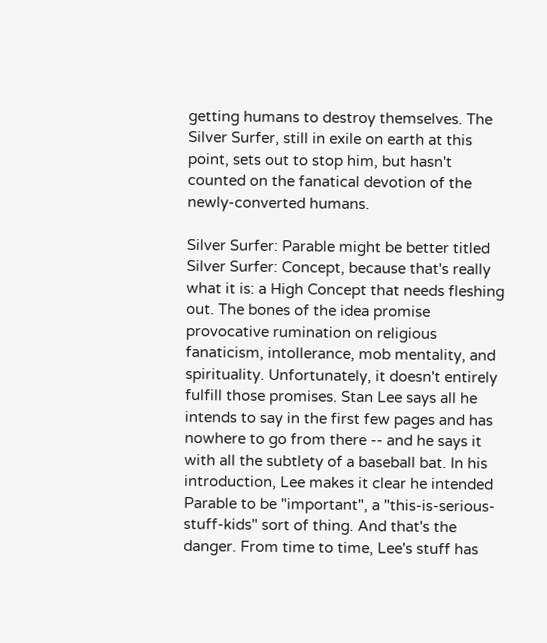getting humans to destroy themselves. The Silver Surfer, still in exile on earth at this point, sets out to stop him, but hasn't counted on the fanatical devotion of the newly-converted humans.

Silver Surfer: Parable might be better titled Silver Surfer: Concept, because that's really what it is: a High Concept that needs fleshing out. The bones of the idea promise provocative rumination on religious fanaticism, intollerance, mob mentality, and spirituality. Unfortunately, it doesn't entirely fulfill those promises. Stan Lee says all he intends to say in the first few pages and has nowhere to go from there -- and he says it with all the subtlety of a baseball bat. In his introduction, Lee makes it clear he intended Parable to be "important", a "this-is-serious-stuff-kids" sort of thing. And that's the danger. From time to time, Lee's stuff has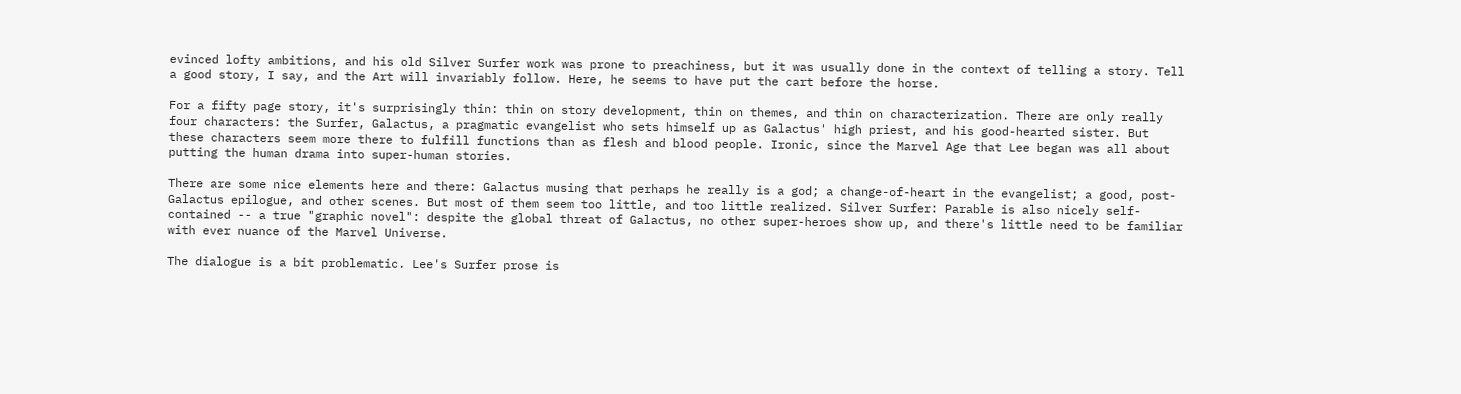evinced lofty ambitions, and his old Silver Surfer work was prone to preachiness, but it was usually done in the context of telling a story. Tell a good story, I say, and the Art will invariably follow. Here, he seems to have put the cart before the horse.

For a fifty page story, it's surprisingly thin: thin on story development, thin on themes, and thin on characterization. There are only really four characters: the Surfer, Galactus, a pragmatic evangelist who sets himself up as Galactus' high priest, and his good-hearted sister. But these characters seem more there to fulfill functions than as flesh and blood people. Ironic, since the Marvel Age that Lee began was all about putting the human drama into super-human stories.

There are some nice elements here and there: Galactus musing that perhaps he really is a god; a change-of-heart in the evangelist; a good, post-Galactus epilogue, and other scenes. But most of them seem too little, and too little realized. Silver Surfer: Parable is also nicely self-contained -- a true "graphic novel": despite the global threat of Galactus, no other super-heroes show up, and there's little need to be familiar with ever nuance of the Marvel Universe.

The dialogue is a bit problematic. Lee's Surfer prose is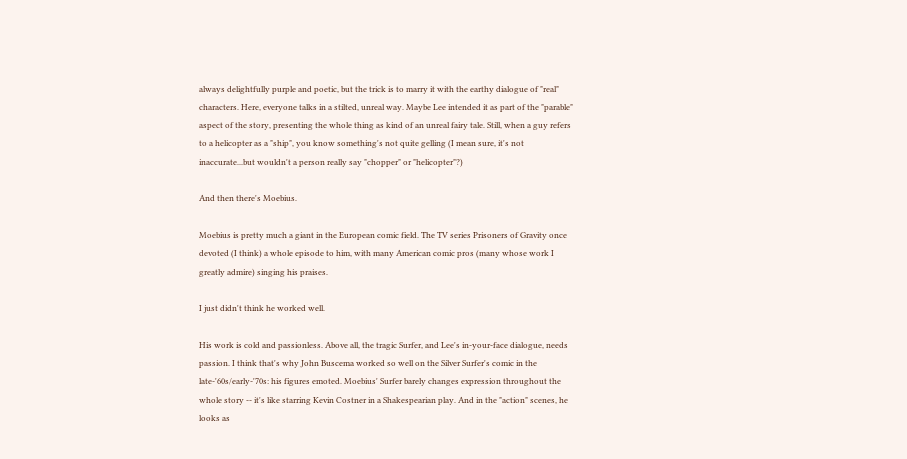always delightfully purple and poetic, but the trick is to marry it with the earthy dialogue of "real" characters. Here, everyone talks in a stilted, unreal way. Maybe Lee intended it as part of the "parable" aspect of the story, presenting the whole thing as kind of an unreal fairy tale. Still, when a guy refers to a helicopter as a "ship", you know something's not quite gelling (I mean sure, it's not inaccurate...but wouldn't a person really say "chopper" or "helicopter"?)

And then there's Moebius.

Moebius is pretty much a giant in the European comic field. The TV series Prisoners of Gravity once devoted (I think) a whole episode to him, with many American comic pros (many whose work I greatly admire) singing his praises.

I just didn't think he worked well.

His work is cold and passionless. Above all, the tragic Surfer, and Lee's in-your-face dialogue, needs passion. I think that's why John Buscema worked so well on the Silver Surfer's comic in the late-'60s/early-'70s: his figures emoted. Moebius' Surfer barely changes expression throughout the whole story -- it's like starring Kevin Costner in a Shakespearian play. And in the "action" scenes, he looks as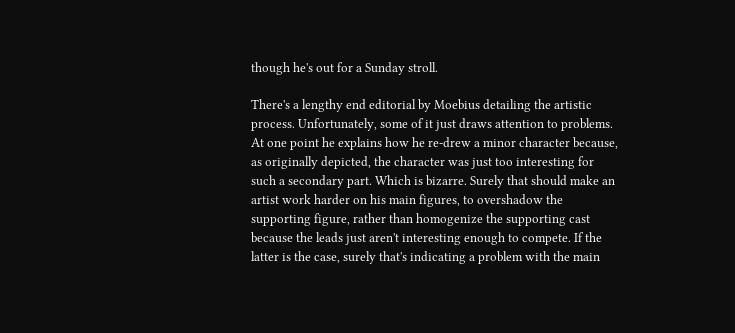though he's out for a Sunday stroll.

There's a lengthy end editorial by Moebius detailing the artistic process. Unfortunately, some of it just draws attention to problems. At one point he explains how he re-drew a minor character because, as originally depicted, the character was just too interesting for such a secondary part. Which is bizarre. Surely that should make an artist work harder on his main figures, to overshadow the supporting figure, rather than homogenize the supporting cast because the leads just aren't interesting enough to compete. If the latter is the case, surely that's indicating a problem with the main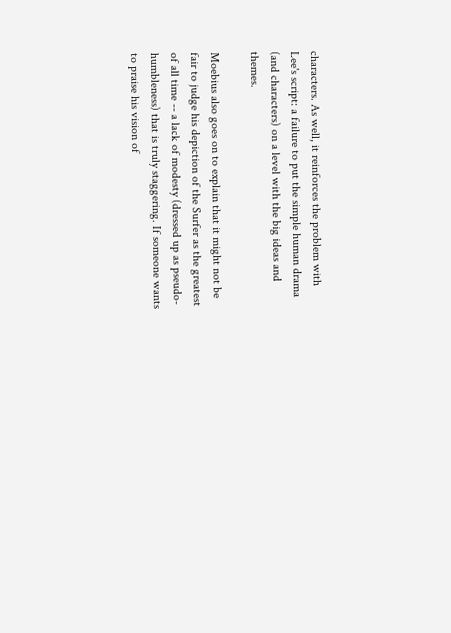characters. As well, it reinforces the problem with Lee's script: a failure to put the simple human drama (and characters) on a level with the big ideas and themes.

Moebius also goes on to explain that it might not be fair to judge his depiction of the Surfer as the greatest of all time -- a lack of modesty (dressed up as pseudo-humbleness) that is truly staggering. If someone wants to praise his vision of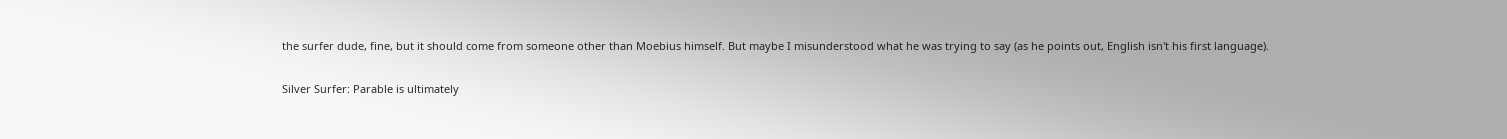the surfer dude, fine, but it should come from someone other than Moebius himself. But maybe I misunderstood what he was trying to say (as he points out, English isn't his first language).

Silver Surfer: Parable is ultimately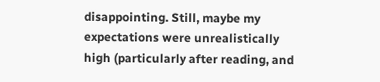disappointing. Still, maybe my expectations were unrealistically high (particularly after reading, and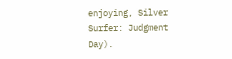enjoying, Silver Surfer: Judgment Day).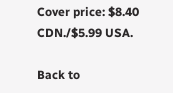Cover price: $8.40 CDN./$5.99 USA.

Back to